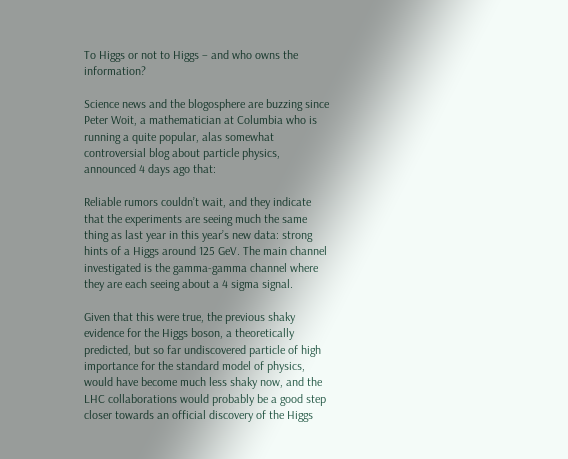To Higgs or not to Higgs – and who owns the information?

Science news and the blogosphere are buzzing since Peter Woit, a mathematician at Columbia who is running a quite popular, alas somewhat controversial blog about particle physics, announced 4 days ago that:

Reliable rumors couldn’t wait, and they indicate that the experiments are seeing much the same thing as last year in this year’s new data: strong hints of a Higgs around 125 GeV. The main channel investigated is the gamma-gamma channel where they are each seeing about a 4 sigma signal.

Given that this were true, the previous shaky evidence for the Higgs boson, a theoretically predicted, but so far undiscovered particle of high importance for the standard model of physics, would have become much less shaky now, and the LHC collaborations would probably be a good step closer towards an official discovery of the Higgs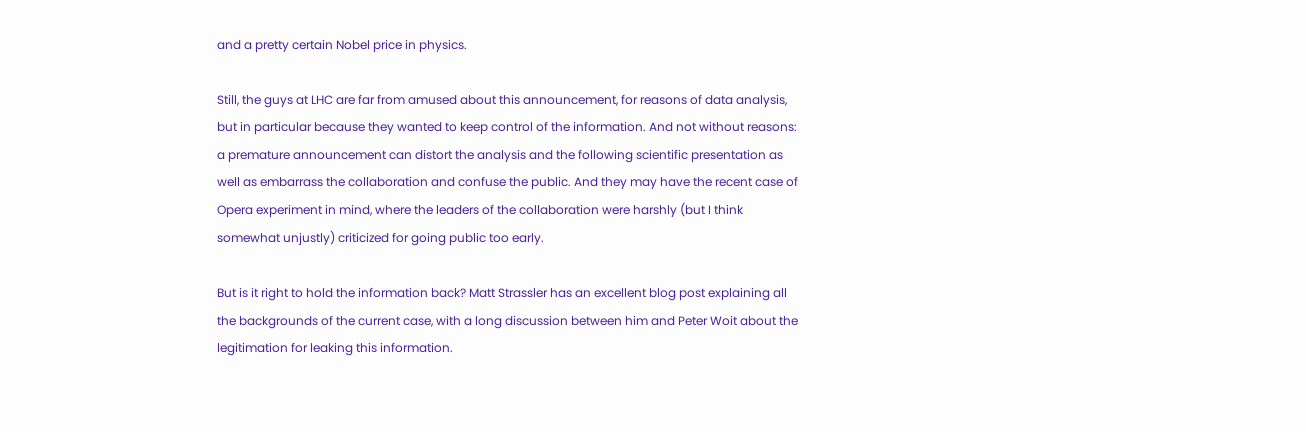and a pretty certain Nobel price in physics.

Still, the guys at LHC are far from amused about this announcement, for reasons of data analysis, but in particular because they wanted to keep control of the information. And not without reasons: a premature announcement can distort the analysis and the following scientific presentation as well as embarrass the collaboration and confuse the public. And they may have the recent case of Opera experiment in mind, where the leaders of the collaboration were harshly (but I think somewhat unjustly) criticized for going public too early.

But is it right to hold the information back? Matt Strassler has an excellent blog post explaining all the backgrounds of the current case, with a long discussion between him and Peter Woit about the legitimation for leaking this information.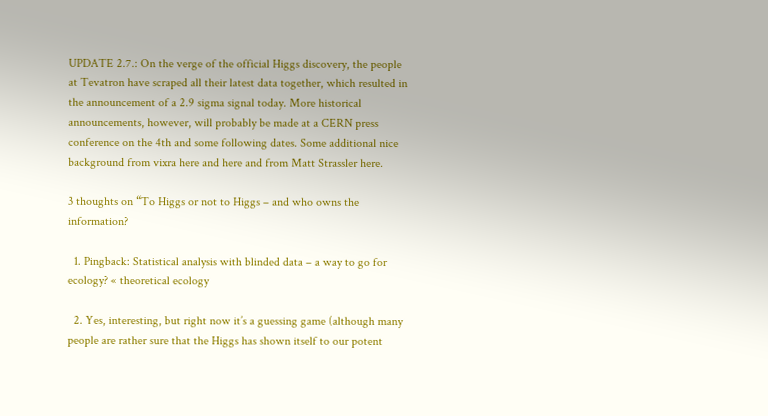UPDATE 2.7.: On the verge of the official Higgs discovery, the people at Tevatron have scraped all their latest data together, which resulted in the announcement of a 2.9 sigma signal today. More historical announcements, however, will probably be made at a CERN press conference on the 4th and some following dates. Some additional nice background from vixra here and here and from Matt Strassler here.

3 thoughts on “To Higgs or not to Higgs – and who owns the information?

  1. Pingback: Statistical analysis with blinded data – a way to go for ecology? « theoretical ecology

  2. Yes, interesting, but right now it’s a guessing game (although many people are rather sure that the Higgs has shown itself to our potent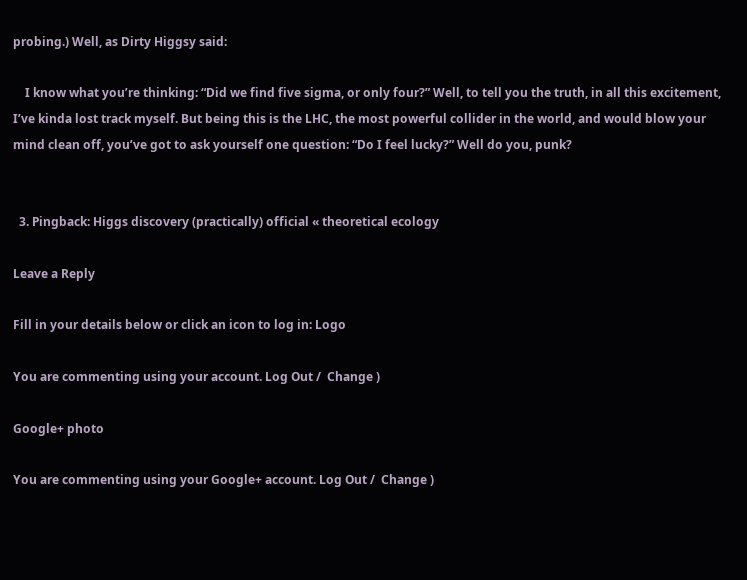probing.) Well, as Dirty Higgsy said:

    I know what you’re thinking: “Did we find five sigma, or only four?” Well, to tell you the truth, in all this excitement, I’ve kinda lost track myself. But being this is the LHC, the most powerful collider in the world, and would blow your mind clean off, you’ve got to ask yourself one question: “Do I feel lucky?” Well do you, punk?


  3. Pingback: Higgs discovery (practically) official « theoretical ecology

Leave a Reply

Fill in your details below or click an icon to log in: Logo

You are commenting using your account. Log Out /  Change )

Google+ photo

You are commenting using your Google+ account. Log Out /  Change )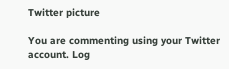Twitter picture

You are commenting using your Twitter account. Log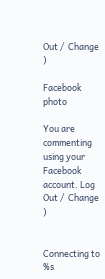Out /  Change )

Facebook photo

You are commenting using your Facebook account. Log Out /  Change )


Connecting to %s